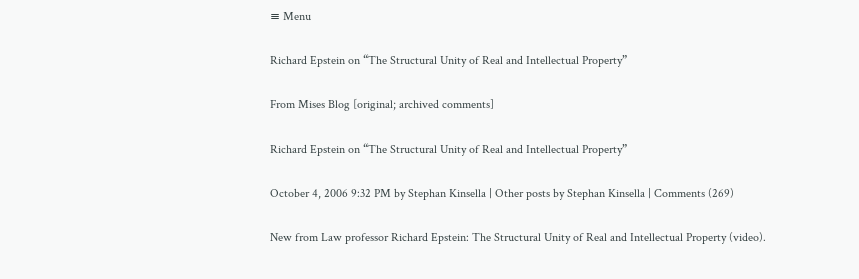≡ Menu

Richard Epstein on “The Structural Unity of Real and Intellectual Property”

From Mises Blog [original; archived comments]

Richard Epstein on “The Structural Unity of Real and Intellectual Property”

October 4, 2006 9:32 PM by Stephan Kinsella | Other posts by Stephan Kinsella | Comments (269)

New from Law professor Richard Epstein: The Structural Unity of Real and Intellectual Property (video).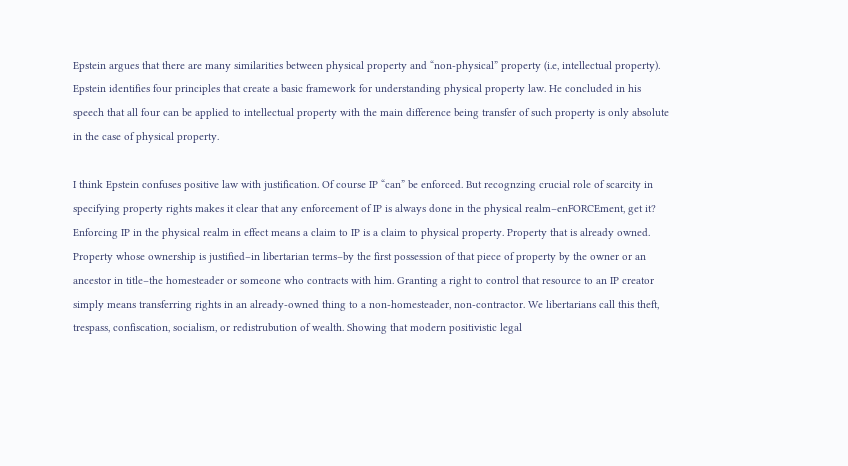Epstein argues that there are many similarities between physical property and “non-physical” property (i.e, intellectual property). Epstein identifies four principles that create a basic framework for understanding physical property law. He concluded in his speech that all four can be applied to intellectual property with the main difference being transfer of such property is only absolute in the case of physical property.

I think Epstein confuses positive law with justification. Of course IP “can” be enforced. But recognzing crucial role of scarcity in specifying property rights makes it clear that any enforcement of IP is always done in the physical realm–enFORCEment, get it? Enforcing IP in the physical realm in effect means a claim to IP is a claim to physical property. Property that is already owned. Property whose ownership is justified–in libertarian terms–by the first possession of that piece of property by the owner or an ancestor in title–the homesteader or someone who contracts with him. Granting a right to control that resource to an IP creator simply means transferring rights in an already-owned thing to a non-homesteader, non-contractor. We libertarians call this theft, trespass, confiscation, socialism, or redistrubution of wealth. Showing that modern positivistic legal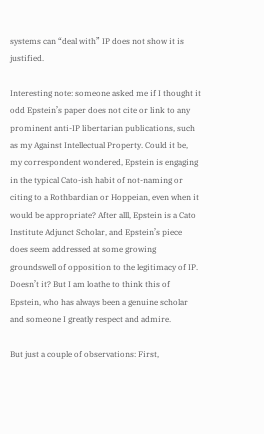systems can “deal with” IP does not show it is justified.

Interesting note: someone asked me if I thought it odd Epstein’s paper does not cite or link to any prominent anti-IP libertarian publications, such as my Against Intellectual Property. Could it be, my correspondent wondered, Epstein is engaging in the typical Cato-ish habit of not-naming or citing to a Rothbardian or Hoppeian, even when it would be appropriate? After alll, Epstein is a Cato Institute Adjunct Scholar, and Epstein’s piece does seem addressed at some growing groundswell of opposition to the legitimacy of IP. Doesn’t it? But I am loathe to think this of Epstein, who has always been a genuine scholar and someone I greatly respect and admire.

But just a couple of observations: First,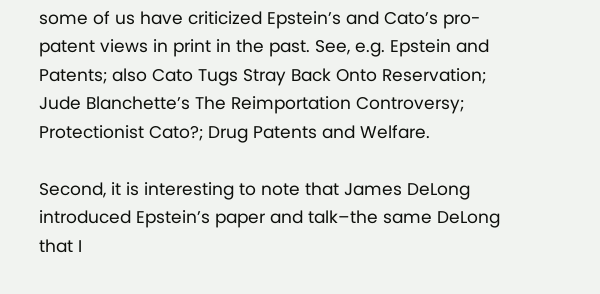some of us have criticized Epstein’s and Cato’s pro-patent views in print in the past. See, e.g. Epstein and Patents; also Cato Tugs Stray Back Onto Reservation; Jude Blanchette’s The Reimportation Controversy; Protectionist Cato?; Drug Patents and Welfare.

Second, it is interesting to note that James DeLong introduced Epstein’s paper and talk–the same DeLong that I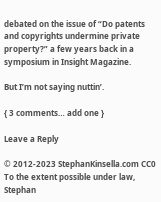debated on the issue of “Do patents and copyrights undermine private property?” a few years back in a symposium in Insight Magazine.

But I’m not saying nuttin’.

{ 3 comments… add one }

Leave a Reply

© 2012-2023 StephanKinsella.com CC0 To the extent possible under law, Stephan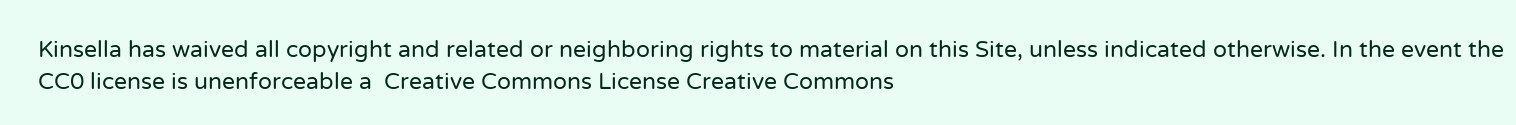Kinsella has waived all copyright and related or neighboring rights to material on this Site, unless indicated otherwise. In the event the CC0 license is unenforceable a  Creative Commons License Creative Commons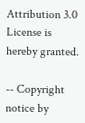Attribution 3.0 License is hereby granted.

-- Copyright notice by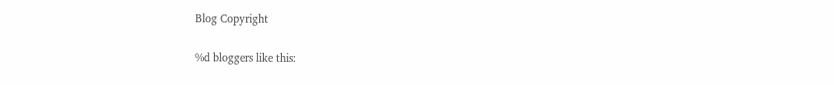Blog Copyright

%d bloggers like this: